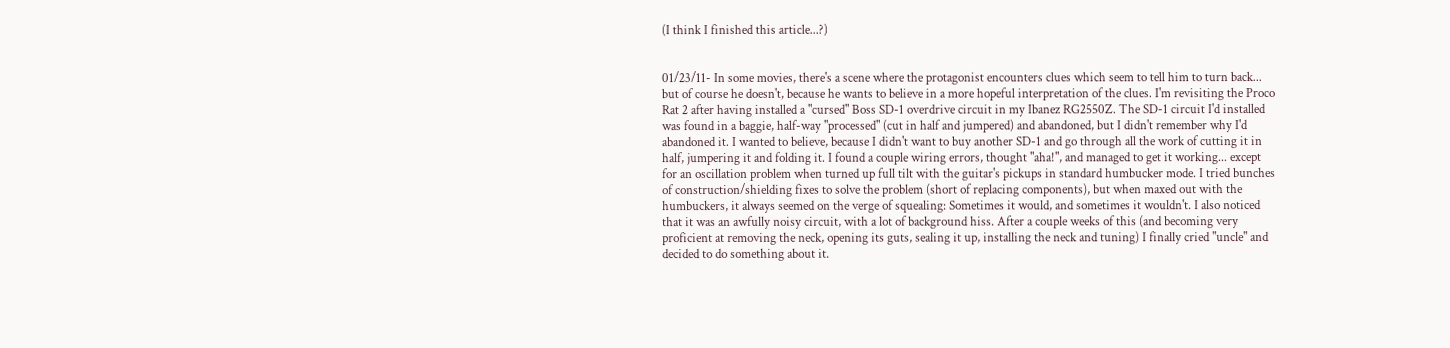(I think I finished this article...?)


01/23/11- In some movies, there's a scene where the protagonist encounters clues which seem to tell him to turn back... but of course he doesn't, because he wants to believe in a more hopeful interpretation of the clues. I'm revisiting the Proco Rat 2 after having installed a "cursed" Boss SD-1 overdrive circuit in my Ibanez RG2550Z. The SD-1 circuit I'd installed was found in a baggie, half-way "processed" (cut in half and jumpered) and abandoned, but I didn't remember why I'd abandoned it. I wanted to believe, because I didn't want to buy another SD-1 and go through all the work of cutting it in half, jumpering it and folding it. I found a couple wiring errors, thought "aha!", and managed to get it working... except for an oscillation problem when turned up full tilt with the guitar's pickups in standard humbucker mode. I tried bunches of construction/shielding fixes to solve the problem (short of replacing components), but when maxed out with the humbuckers, it always seemed on the verge of squealing: Sometimes it would, and sometimes it wouldn't. I also noticed that it was an awfully noisy circuit, with a lot of background hiss. After a couple weeks of this (and becoming very proficient at removing the neck, opening its guts, sealing it up, installing the neck and tuning) I finally cried "uncle" and decided to do something about it.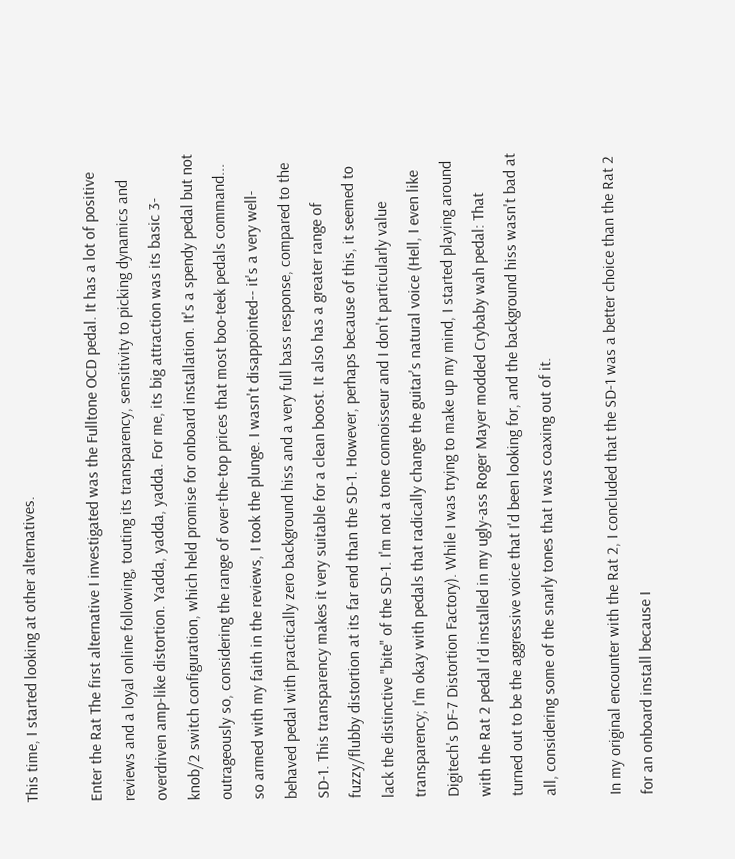This time, I started looking at other alternatives.

Enter the Rat The first alternative I investigated was the Fulltone OCD pedal. It has a lot of positive reviews and a loyal online following, touting its transparency, sensitivity to picking dynamics and overdriven amp-like distortion. Yadda, yadda, yadda. For me, its big attraction was its basic 3-knob/2 switch configuration, which held promise for onboard installation. It's a spendy pedal but not outrageously so, considering the range of over-the-top prices that most boo-teek pedals command... so armed with my faith in the reviews, I took the plunge. I wasn't disappointed-- it's a very well-behaved pedal with practically zero background hiss and a very full bass response, compared to the SD-1. This transparency makes it very suitable for a clean boost. It also has a greater range of fuzzy/flubby distortion at its far end than the SD-1. However, perhaps because of this, it seemed to lack the distinctive "bite" of the SD-1. I'm not a tone connoisseur and I don't particularly value transparency; I'm okay with pedals that radically change the guitar's natural voice (Hell, I even like Digitech's DF-7 Distortion Factory). While I was trying to make up my mind, I started playing around with the Rat 2 pedal I'd installed in my ugly-ass Roger Mayer modded Crybaby wah pedal: That turned out to be the aggressive voice that I'd been looking for, and the background hiss wasn't bad at all, considering some of the snarly tones that I was coaxing out of it.

In my original encounter with the Rat 2, I concluded that the SD-1 was a better choice than the Rat 2 for an onboard install because I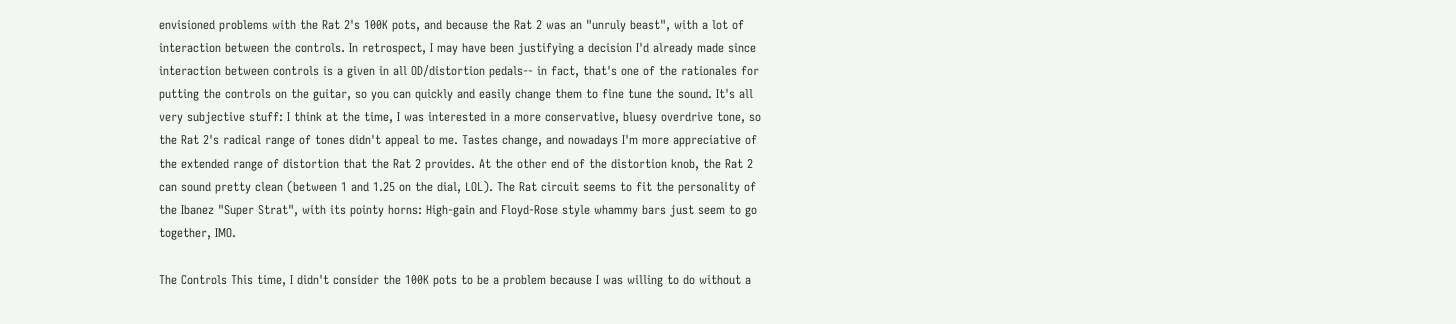envisioned problems with the Rat 2's 100K pots, and because the Rat 2 was an "unruly beast", with a lot of interaction between the controls. In retrospect, I may have been justifying a decision I'd already made since interaction between controls is a given in all OD/distortion pedals-- in fact, that's one of the rationales for putting the controls on the guitar, so you can quickly and easily change them to fine tune the sound. It's all very subjective stuff: I think at the time, I was interested in a more conservative, bluesy overdrive tone, so the Rat 2's radical range of tones didn't appeal to me. Tastes change, and nowadays I'm more appreciative of the extended range of distortion that the Rat 2 provides. At the other end of the distortion knob, the Rat 2 can sound pretty clean (between 1 and 1.25 on the dial, LOL). The Rat circuit seems to fit the personality of the Ibanez "Super Strat", with its pointy horns: High-gain and Floyd-Rose style whammy bars just seem to go together, IMO.

The Controls This time, I didn't consider the 100K pots to be a problem because I was willing to do without a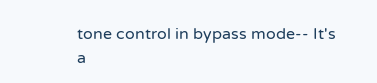tone control in bypass mode-- It's a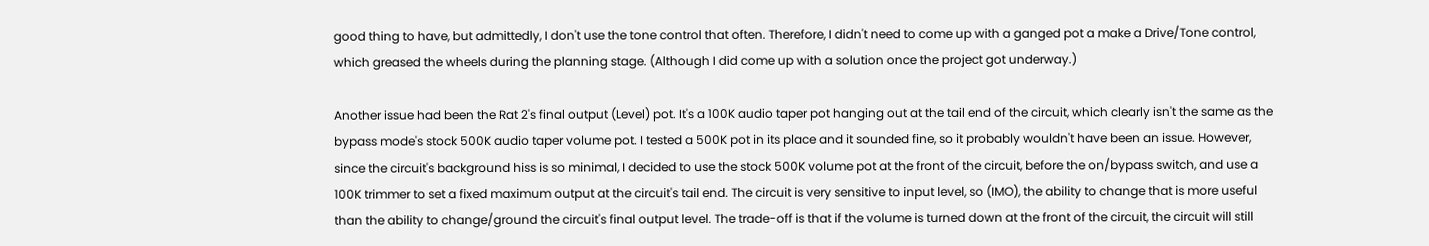good thing to have, but admittedly, I don't use the tone control that often. Therefore, I didn't need to come up with a ganged pot a make a Drive/Tone control, which greased the wheels during the planning stage. (Although I did come up with a solution once the project got underway.)

Another issue had been the Rat 2's final output (Level) pot. It's a 100K audio taper pot hanging out at the tail end of the circuit, which clearly isn't the same as the bypass mode's stock 500K audio taper volume pot. I tested a 500K pot in its place and it sounded fine, so it probably wouldn't have been an issue. However, since the circuit's background hiss is so minimal, I decided to use the stock 500K volume pot at the front of the circuit, before the on/bypass switch, and use a 100K trimmer to set a fixed maximum output at the circuit's tail end. The circuit is very sensitive to input level, so (IMO), the ability to change that is more useful than the ability to change/ground the circuit's final output level. The trade-off is that if the volume is turned down at the front of the circuit, the circuit will still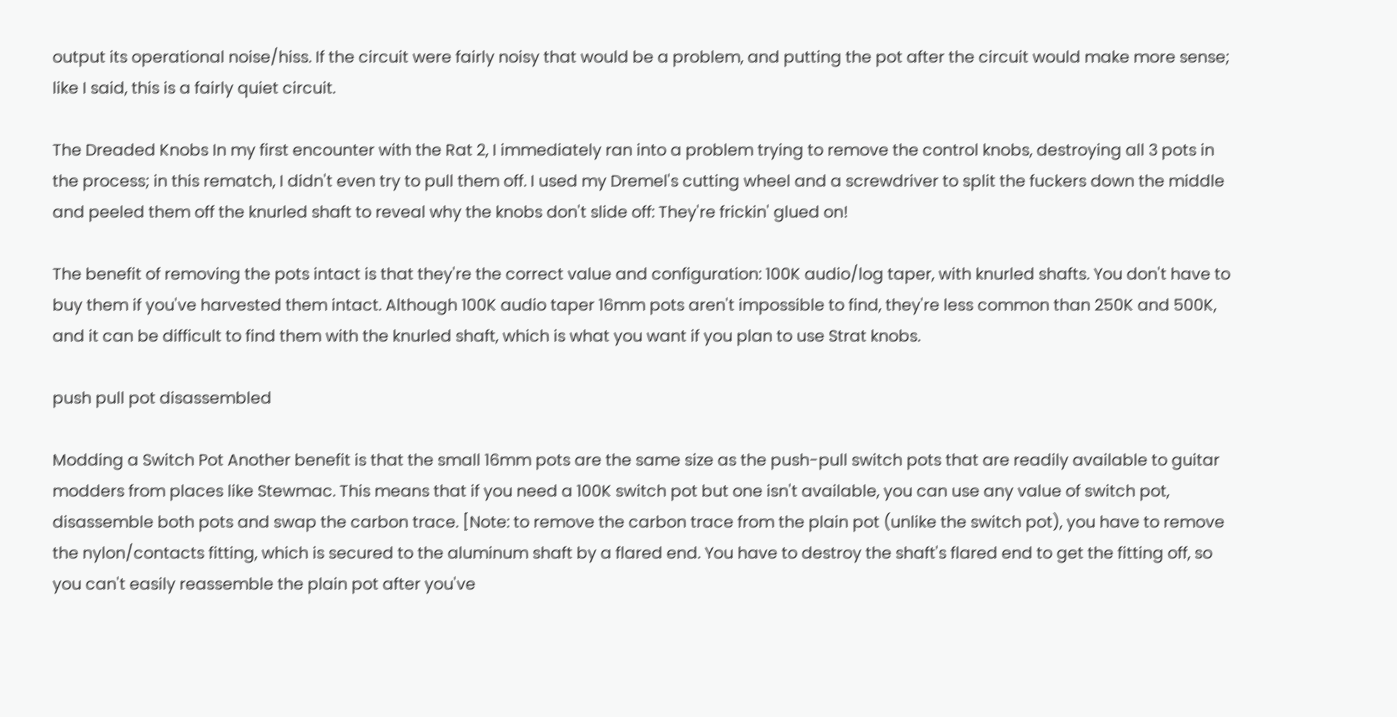output its operational noise/hiss. If the circuit were fairly noisy that would be a problem, and putting the pot after the circuit would make more sense; like I said, this is a fairly quiet circuit.

The Dreaded Knobs In my first encounter with the Rat 2, I immediately ran into a problem trying to remove the control knobs, destroying all 3 pots in the process; in this rematch, I didn't even try to pull them off. I used my Dremel's cutting wheel and a screwdriver to split the fuckers down the middle and peeled them off the knurled shaft to reveal why the knobs don't slide off: They're frickin' glued on!

The benefit of removing the pots intact is that they're the correct value and configuration: 100K audio/log taper, with knurled shafts. You don't have to buy them if you've harvested them intact. Although 100K audio taper 16mm pots aren't impossible to find, they're less common than 250K and 500K, and it can be difficult to find them with the knurled shaft, which is what you want if you plan to use Strat knobs.

push pull pot disassembled

Modding a Switch Pot Another benefit is that the small 16mm pots are the same size as the push-pull switch pots that are readily available to guitar modders from places like Stewmac. This means that if you need a 100K switch pot but one isn't available, you can use any value of switch pot, disassemble both pots and swap the carbon trace. [Note: to remove the carbon trace from the plain pot (unlike the switch pot), you have to remove the nylon/contacts fitting, which is secured to the aluminum shaft by a flared end. You have to destroy the shaft's flared end to get the fitting off, so you can't easily reassemble the plain pot after you've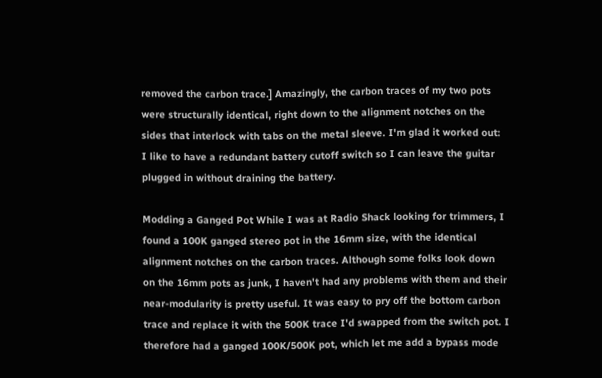removed the carbon trace.] Amazingly, the carbon traces of my two pots were structurally identical, right down to the alignment notches on the sides that interlock with tabs on the metal sleeve. I'm glad it worked out: I like to have a redundant battery cutoff switch so I can leave the guitar plugged in without draining the battery.

Modding a Ganged Pot While I was at Radio Shack looking for trimmers, I found a 100K ganged stereo pot in the 16mm size, with the identical alignment notches on the carbon traces. Although some folks look down on the 16mm pots as junk, I haven't had any problems with them and their near-modularity is pretty useful. It was easy to pry off the bottom carbon trace and replace it with the 500K trace I'd swapped from the switch pot. I therefore had a ganged 100K/500K pot, which let me add a bypass mode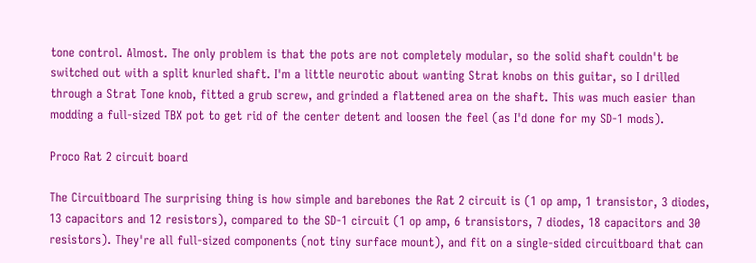tone control. Almost. The only problem is that the pots are not completely modular, so the solid shaft couldn't be switched out with a split knurled shaft. I'm a little neurotic about wanting Strat knobs on this guitar, so I drilled through a Strat Tone knob, fitted a grub screw, and grinded a flattened area on the shaft. This was much easier than modding a full-sized TBX pot to get rid of the center detent and loosen the feel (as I'd done for my SD-1 mods).

Proco Rat 2 circuit board

The Circuitboard The surprising thing is how simple and barebones the Rat 2 circuit is (1 op amp, 1 transistor, 3 diodes, 13 capacitors and 12 resistors), compared to the SD-1 circuit (1 op amp, 6 transistors, 7 diodes, 18 capacitors and 30 resistors). They're all full-sized components (not tiny surface mount), and fit on a single-sided circuitboard that can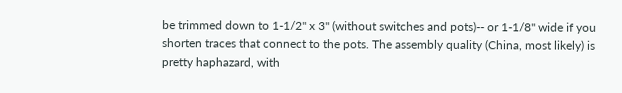be trimmed down to 1-1/2" x 3" (without switches and pots)-- or 1-1/8" wide if you shorten traces that connect to the pots. The assembly quality (China, most likely) is pretty haphazard, with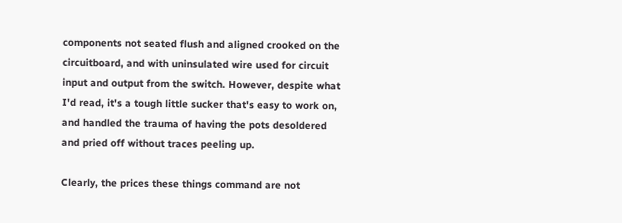components not seated flush and aligned crooked on the circuitboard, and with uninsulated wire used for circuit input and output from the switch. However, despite what I'd read, it's a tough little sucker that's easy to work on, and handled the trauma of having the pots desoldered and pried off without traces peeling up.

Clearly, the prices these things command are not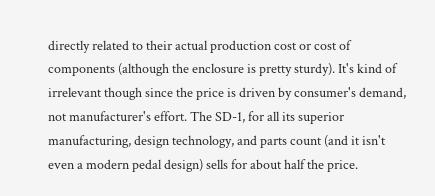directly related to their actual production cost or cost of components (although the enclosure is pretty sturdy). It's kind of irrelevant though since the price is driven by consumer's demand, not manufacturer's effort. The SD-1, for all its superior manufacturing, design technology, and parts count (and it isn't even a modern pedal design) sells for about half the price.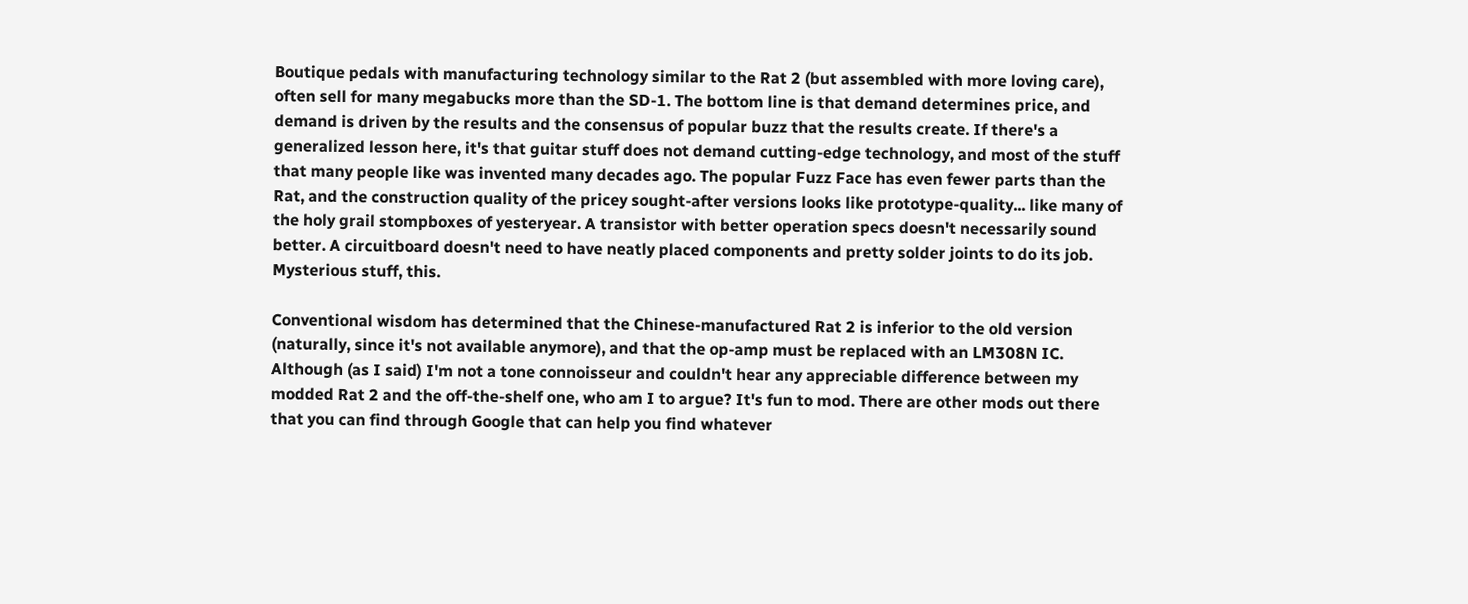Boutique pedals with manufacturing technology similar to the Rat 2 (but assembled with more loving care), often sell for many megabucks more than the SD-1. The bottom line is that demand determines price, and demand is driven by the results and the consensus of popular buzz that the results create. If there's a generalized lesson here, it's that guitar stuff does not demand cutting-edge technology, and most of the stuff that many people like was invented many decades ago. The popular Fuzz Face has even fewer parts than the Rat, and the construction quality of the pricey sought-after versions looks like prototype-quality... like many of the holy grail stompboxes of yesteryear. A transistor with better operation specs doesn't necessarily sound better. A circuitboard doesn't need to have neatly placed components and pretty solder joints to do its job. Mysterious stuff, this.

Conventional wisdom has determined that the Chinese-manufactured Rat 2 is inferior to the old version (naturally, since it's not available anymore), and that the op-amp must be replaced with an LM308N IC. Although (as I said) I'm not a tone connoisseur and couldn't hear any appreciable difference between my modded Rat 2 and the off-the-shelf one, who am I to argue? It's fun to mod. There are other mods out there that you can find through Google that can help you find whatever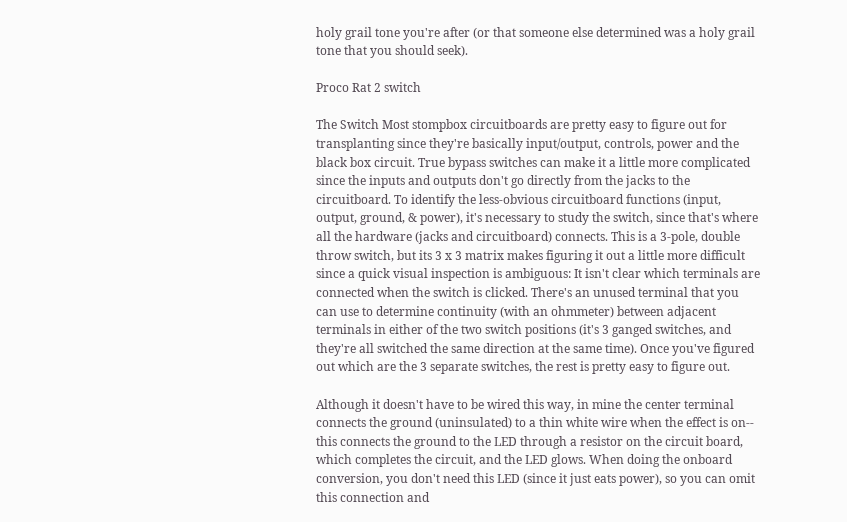holy grail tone you're after (or that someone else determined was a holy grail tone that you should seek).

Proco Rat 2 switch

The Switch Most stompbox circuitboards are pretty easy to figure out for transplanting since they're basically input/output, controls, power and the black box circuit. True bypass switches can make it a little more complicated since the inputs and outputs don't go directly from the jacks to the circuitboard. To identify the less-obvious circuitboard functions (input, output, ground, & power), it's necessary to study the switch, since that's where all the hardware (jacks and circuitboard) connects. This is a 3-pole, double throw switch, but its 3 x 3 matrix makes figuring it out a little more difficult since a quick visual inspection is ambiguous: It isn't clear which terminals are connected when the switch is clicked. There's an unused terminal that you can use to determine continuity (with an ohmmeter) between adjacent terminals in either of the two switch positions (it's 3 ganged switches, and they're all switched the same direction at the same time). Once you've figured out which are the 3 separate switches, the rest is pretty easy to figure out.

Although it doesn't have to be wired this way, in mine the center terminal connects the ground (uninsulated) to a thin white wire when the effect is on-- this connects the ground to the LED through a resistor on the circuit board, which completes the circuit, and the LED glows. When doing the onboard conversion, you don't need this LED (since it just eats power), so you can omit this connection and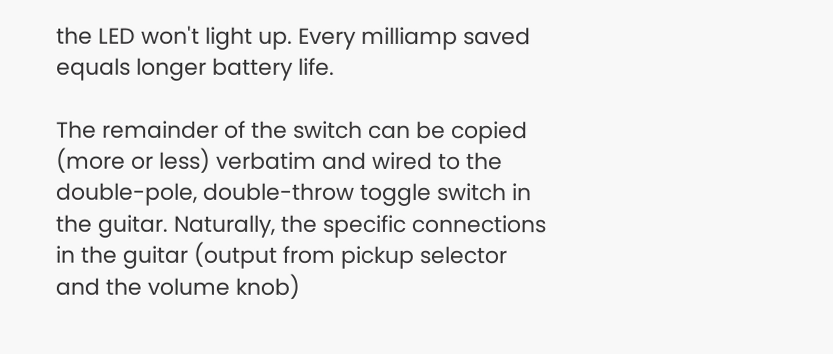the LED won't light up. Every milliamp saved equals longer battery life.

The remainder of the switch can be copied (more or less) verbatim and wired to the double-pole, double-throw toggle switch in the guitar. Naturally, the specific connections in the guitar (output from pickup selector and the volume knob)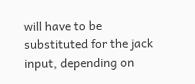will have to be substituted for the jack input, depending on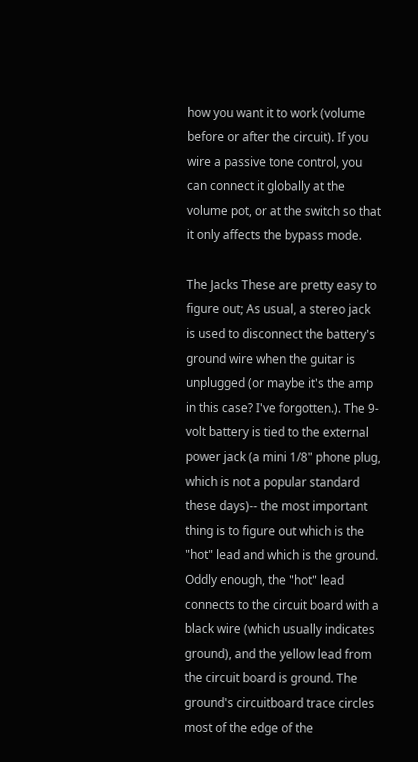how you want it to work (volume before or after the circuit). If you wire a passive tone control, you can connect it globally at the volume pot, or at the switch so that it only affects the bypass mode.

The Jacks These are pretty easy to figure out; As usual, a stereo jack is used to disconnect the battery's ground wire when the guitar is unplugged (or maybe it's the amp in this case? I've forgotten.). The 9-volt battery is tied to the external power jack (a mini 1/8" phone plug, which is not a popular standard these days)-- the most important thing is to figure out which is the "hot" lead and which is the ground. Oddly enough, the "hot" lead connects to the circuit board with a black wire (which usually indicates ground), and the yellow lead from the circuit board is ground. The ground's circuitboard trace circles most of the edge of the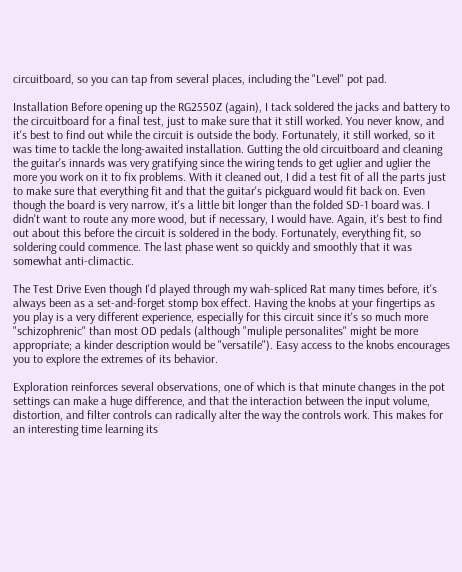circuitboard, so you can tap from several places, including the "Level" pot pad.

Installation Before opening up the RG2550Z (again), I tack soldered the jacks and battery to the circuitboard for a final test, just to make sure that it still worked. You never know, and it's best to find out while the circuit is outside the body. Fortunately, it still worked, so it was time to tackle the long-awaited installation. Gutting the old circuitboard and cleaning the guitar's innards was very gratifying since the wiring tends to get uglier and uglier the more you work on it to fix problems. With it cleaned out, I did a test fit of all the parts just to make sure that everything fit and that the guitar's pickguard would fit back on. Even though the board is very narrow, it's a little bit longer than the folded SD-1 board was. I didn't want to route any more wood, but if necessary, I would have. Again, it's best to find out about this before the circuit is soldered in the body. Fortunately, everything fit, so soldering could commence. The last phase went so quickly and smoothly that it was somewhat anti-climactic.

The Test Drive Even though I'd played through my wah-spliced Rat many times before, it's always been as a set-and-forget stomp box effect. Having the knobs at your fingertips as you play is a very different experience, especially for this circuit since it's so much more "schizophrenic" than most OD pedals (although "muliple personalites" might be more appropriate; a kinder description would be "versatile"). Easy access to the knobs encourages you to explore the extremes of its behavior.

Exploration reinforces several observations, one of which is that minute changes in the pot settings can make a huge difference, and that the interaction between the input volume, distortion, and filter controls can radically alter the way the controls work. This makes for an interesting time learning its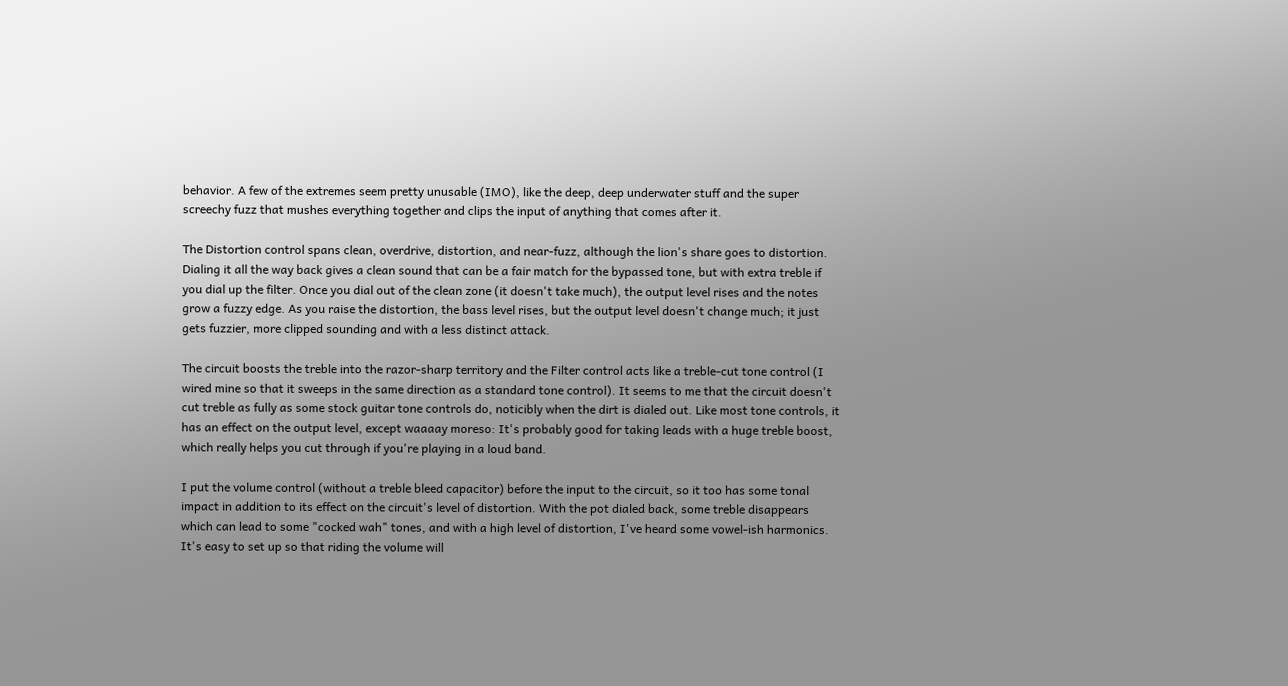behavior. A few of the extremes seem pretty unusable (IMO), like the deep, deep underwater stuff and the super screechy fuzz that mushes everything together and clips the input of anything that comes after it.

The Distortion control spans clean, overdrive, distortion, and near-fuzz, although the lion's share goes to distortion. Dialing it all the way back gives a clean sound that can be a fair match for the bypassed tone, but with extra treble if you dial up the filter. Once you dial out of the clean zone (it doesn't take much), the output level rises and the notes grow a fuzzy edge. As you raise the distortion, the bass level rises, but the output level doesn't change much; it just gets fuzzier, more clipped sounding and with a less distinct attack.

The circuit boosts the treble into the razor-sharp territory and the Filter control acts like a treble-cut tone control (I wired mine so that it sweeps in the same direction as a standard tone control). It seems to me that the circuit doesn't cut treble as fully as some stock guitar tone controls do, noticibly when the dirt is dialed out. Like most tone controls, it has an effect on the output level, except waaaay moreso: It's probably good for taking leads with a huge treble boost, which really helps you cut through if you're playing in a loud band.

I put the volume control (without a treble bleed capacitor) before the input to the circuit, so it too has some tonal impact in addition to its effect on the circuit's level of distortion. With the pot dialed back, some treble disappears which can lead to some "cocked wah" tones, and with a high level of distortion, I've heard some vowel-ish harmonics. It's easy to set up so that riding the volume will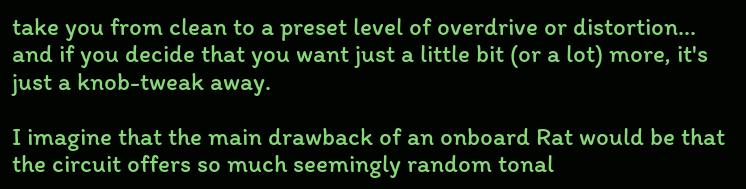take you from clean to a preset level of overdrive or distortion... and if you decide that you want just a little bit (or a lot) more, it's just a knob-tweak away.

I imagine that the main drawback of an onboard Rat would be that the circuit offers so much seemingly random tonal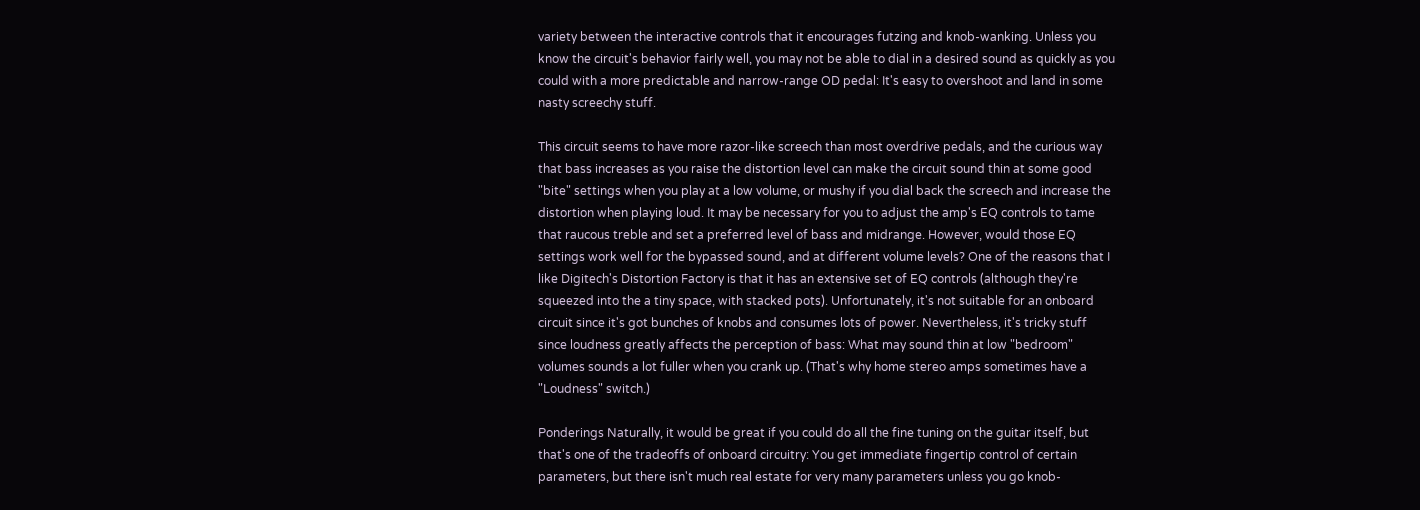variety between the interactive controls that it encourages futzing and knob-wanking. Unless you know the circuit's behavior fairly well, you may not be able to dial in a desired sound as quickly as you could with a more predictable and narrow-range OD pedal: It's easy to overshoot and land in some nasty screechy stuff.

This circuit seems to have more razor-like screech than most overdrive pedals, and the curious way that bass increases as you raise the distortion level can make the circuit sound thin at some good "bite" settings when you play at a low volume, or mushy if you dial back the screech and increase the distortion when playing loud. It may be necessary for you to adjust the amp's EQ controls to tame that raucous treble and set a preferred level of bass and midrange. However, would those EQ settings work well for the bypassed sound, and at different volume levels? One of the reasons that I like Digitech's Distortion Factory is that it has an extensive set of EQ controls (although they're squeezed into the a tiny space, with stacked pots). Unfortunately, it's not suitable for an onboard circuit since it's got bunches of knobs and consumes lots of power. Nevertheless, it's tricky stuff since loudness greatly affects the perception of bass: What may sound thin at low "bedroom" volumes sounds a lot fuller when you crank up. (That's why home stereo amps sometimes have a "Loudness" switch.)

Ponderings Naturally, it would be great if you could do all the fine tuning on the guitar itself, but that's one of the tradeoffs of onboard circuitry: You get immediate fingertip control of certain parameters, but there isn't much real estate for very many parameters unless you go knob-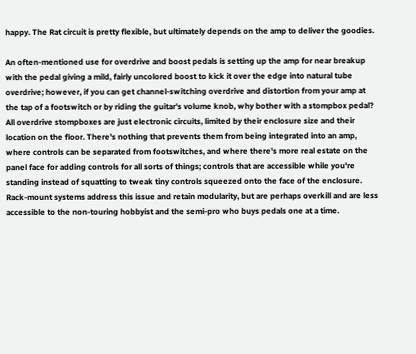happy. The Rat circuit is pretty flexible, but ultimately depends on the amp to deliver the goodies.

An often-mentioned use for overdrive and boost pedals is setting up the amp for near breakup with the pedal giving a mild, fairly uncolored boost to kick it over the edge into natural tube overdrive; however, if you can get channel-switching overdrive and distortion from your amp at the tap of a footswitch or by riding the guitar's volume knob, why bother with a stompbox pedal? All overdrive stompboxes are just electronic circuits, limited by their enclosure size and their location on the floor. There's nothing that prevents them from being integrated into an amp, where controls can be separated from footswitches, and where there's more real estate on the panel face for adding controls for all sorts of things; controls that are accessible while you're standing instead of squatting to tweak tiny controls squeezed onto the face of the enclosure. Rack-mount systems address this issue and retain modularity, but are perhaps overkill and are less accessible to the non-touring hobbyist and the semi-pro who buys pedals one at a time.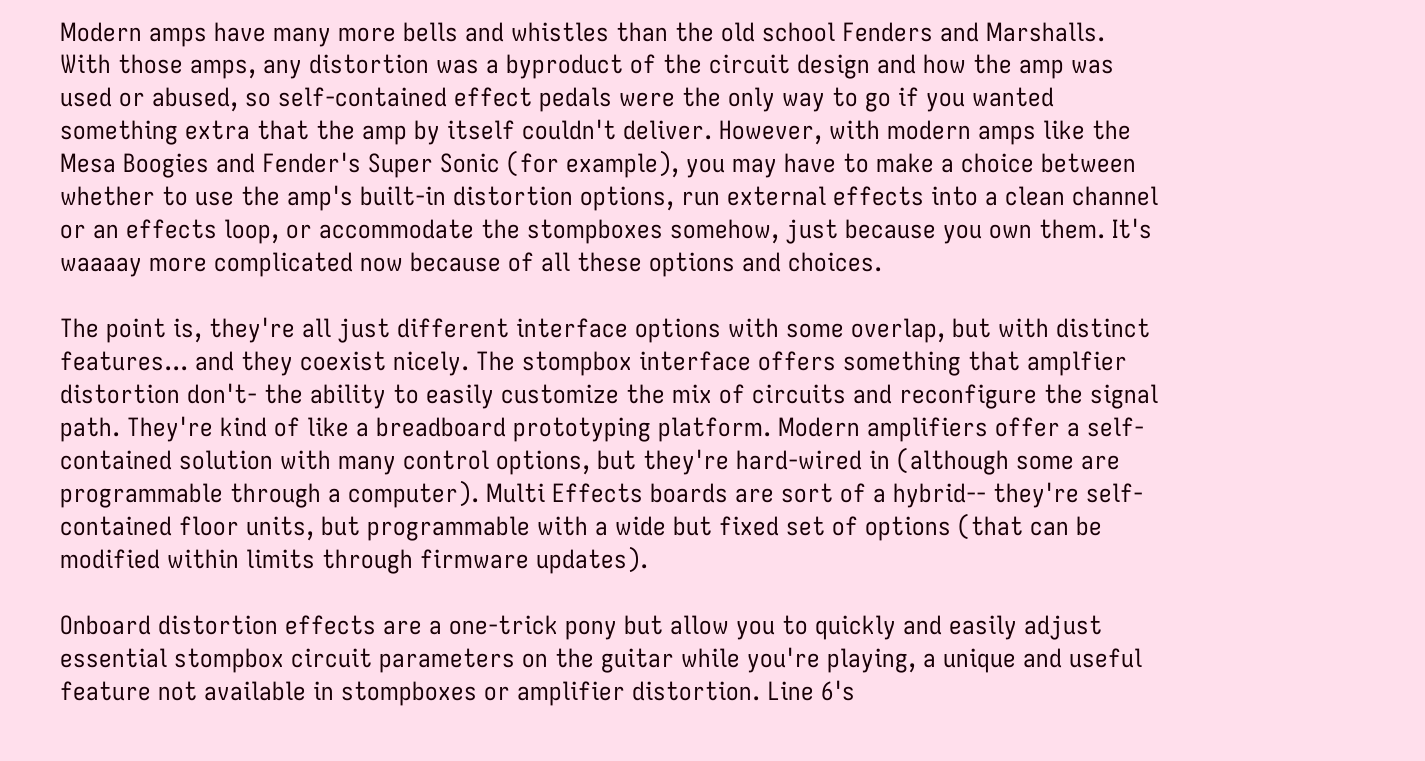Modern amps have many more bells and whistles than the old school Fenders and Marshalls. With those amps, any distortion was a byproduct of the circuit design and how the amp was used or abused, so self-contained effect pedals were the only way to go if you wanted something extra that the amp by itself couldn't deliver. However, with modern amps like the Mesa Boogies and Fender's Super Sonic (for example), you may have to make a choice between whether to use the amp's built-in distortion options, run external effects into a clean channel or an effects loop, or accommodate the stompboxes somehow, just because you own them. It's waaaay more complicated now because of all these options and choices.

The point is, they're all just different interface options with some overlap, but with distinct features... and they coexist nicely. The stompbox interface offers something that amplfier distortion don't- the ability to easily customize the mix of circuits and reconfigure the signal path. They're kind of like a breadboard prototyping platform. Modern amplifiers offer a self-contained solution with many control options, but they're hard-wired in (although some are programmable through a computer). Multi Effects boards are sort of a hybrid-- they're self-contained floor units, but programmable with a wide but fixed set of options (that can be modified within limits through firmware updates).

Onboard distortion effects are a one-trick pony but allow you to quickly and easily adjust essential stompbox circuit parameters on the guitar while you're playing, a unique and useful feature not available in stompboxes or amplifier distortion. Line 6's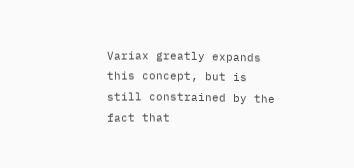Variax greatly expands this concept, but is still constrained by the fact that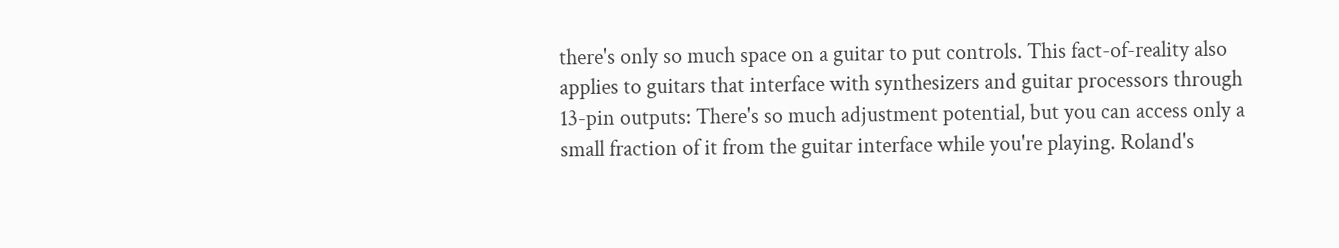there's only so much space on a guitar to put controls. This fact-of-reality also applies to guitars that interface with synthesizers and guitar processors through 13-pin outputs: There's so much adjustment potential, but you can access only a small fraction of it from the guitar interface while you're playing. Roland's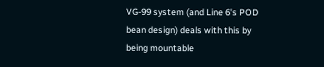VG-99 system (and Line 6's POD bean design) deals with this by being mountable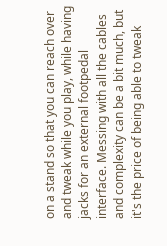on a stand so that you can reach over and tweak while you play, while having jacks for an external footpedal interface. Messing with all the cables and complexity can be a bit much, but it's the price of being able to tweak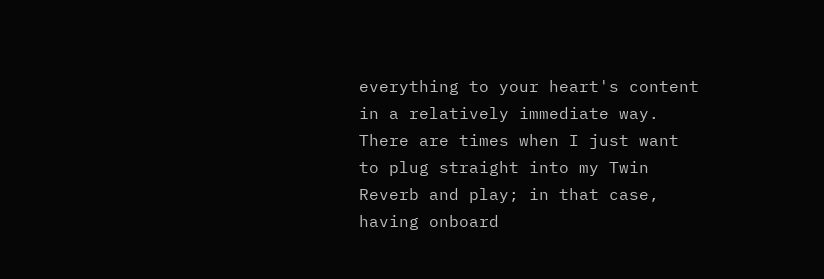everything to your heart's content in a relatively immediate way. There are times when I just want to plug straight into my Twin Reverb and play; in that case, having onboard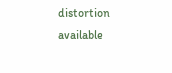distortion available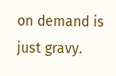on demand is just gravy.